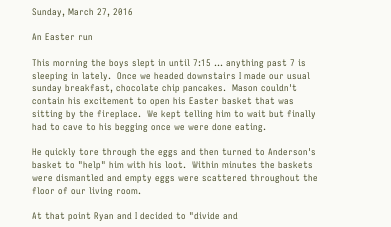Sunday, March 27, 2016

An Easter run

This morning the boys slept in until 7:15 ... anything past 7 is sleeping in lately.  Once we headed downstairs I made our usual sunday breakfast, chocolate chip pancakes.  Mason couldn't contain his excitement to open his Easter basket that was sitting by the fireplace.  We kept telling him to wait but finally had to cave to his begging once we were done eating.

He quickly tore through the eggs and then turned to Anderson's basket to "help" him with his loot.  Within minutes the baskets were dismantled and empty eggs were scattered throughout the floor of our living room.

At that point Ryan and I decided to "divide and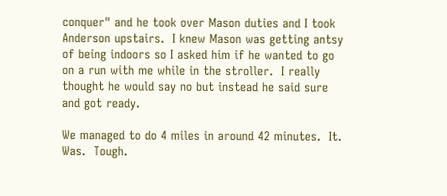conquer" and he took over Mason duties and I took Anderson upstairs.  I knew Mason was getting antsy of being indoors so I asked him if he wanted to go on a run with me while in the stroller.  I really thought he would say no but instead he said sure and got ready.

We managed to do 4 miles in around 42 minutes.  It.  Was.  Tough.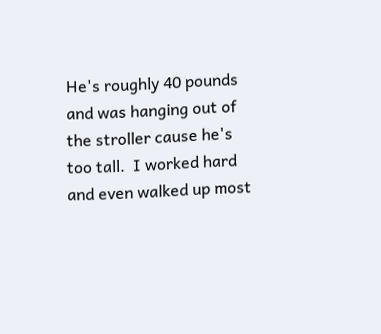He's roughly 40 pounds and was hanging out of the stroller cause he's too tall.  I worked hard and even walked up most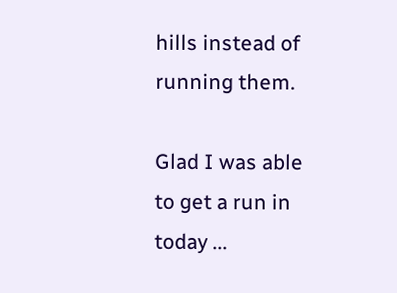hills instead of running them.

Glad I was able to get a run in today ...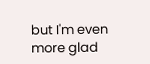but I'm even more glad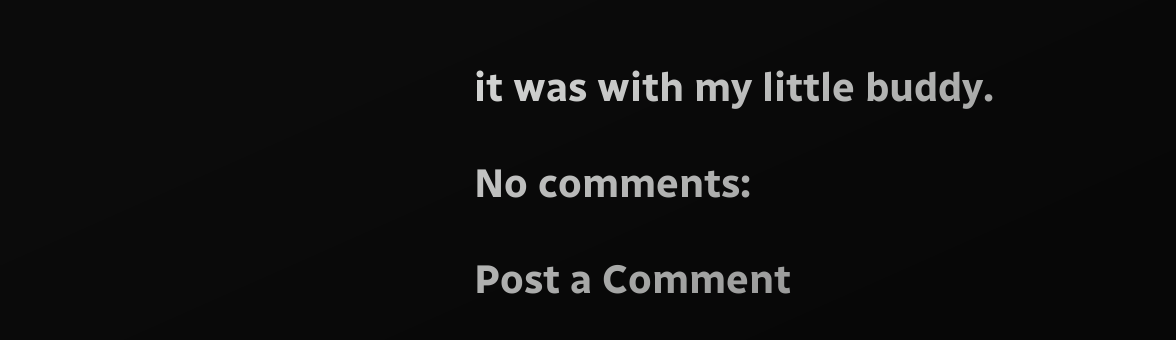it was with my little buddy.

No comments:

Post a Comment